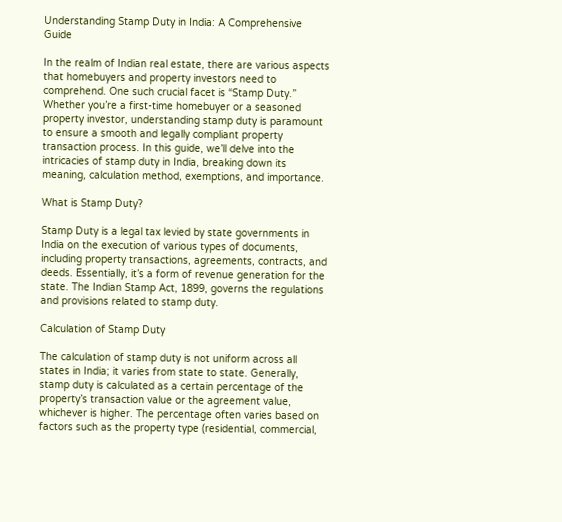Understanding Stamp Duty in India: A Comprehensive Guide

In the realm of Indian real estate, there are various aspects that homebuyers and property investors need to comprehend. One such crucial facet is “Stamp Duty.” Whether you’re a first-time homebuyer or a seasoned property investor, understanding stamp duty is paramount to ensure a smooth and legally compliant property transaction process. In this guide, we’ll delve into the intricacies of stamp duty in India, breaking down its meaning, calculation method, exemptions, and importance.

What is Stamp Duty?

Stamp Duty is a legal tax levied by state governments in India on the execution of various types of documents, including property transactions, agreements, contracts, and deeds. Essentially, it’s a form of revenue generation for the state. The Indian Stamp Act, 1899, governs the regulations and provisions related to stamp duty.

Calculation of Stamp Duty

The calculation of stamp duty is not uniform across all states in India; it varies from state to state. Generally, stamp duty is calculated as a certain percentage of the property’s transaction value or the agreement value, whichever is higher. The percentage often varies based on factors such as the property type (residential, commercial,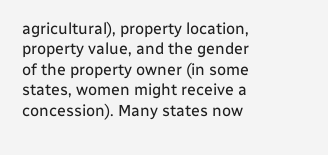agricultural), property location, property value, and the gender of the property owner (in some states, women might receive a concession). Many states now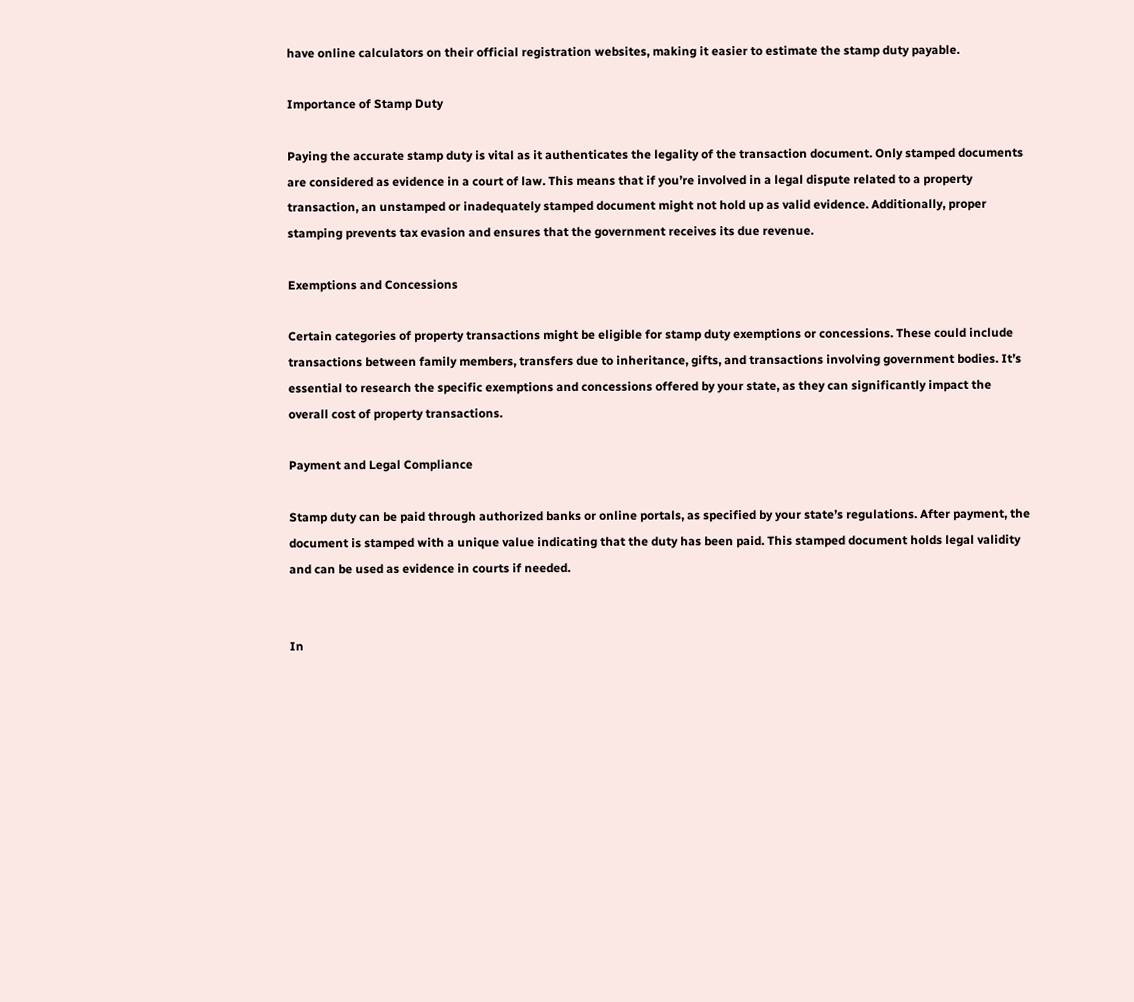have online calculators on their official registration websites, making it easier to estimate the stamp duty payable.

Importance of Stamp Duty

Paying the accurate stamp duty is vital as it authenticates the legality of the transaction document. Only stamped documents are considered as evidence in a court of law. This means that if you’re involved in a legal dispute related to a property transaction, an unstamped or inadequately stamped document might not hold up as valid evidence. Additionally, proper stamping prevents tax evasion and ensures that the government receives its due revenue.

Exemptions and Concessions

Certain categories of property transactions might be eligible for stamp duty exemptions or concessions. These could include transactions between family members, transfers due to inheritance, gifts, and transactions involving government bodies. It’s essential to research the specific exemptions and concessions offered by your state, as they can significantly impact the overall cost of property transactions.

Payment and Legal Compliance

Stamp duty can be paid through authorized banks or online portals, as specified by your state’s regulations. After payment, the document is stamped with a unique value indicating that the duty has been paid. This stamped document holds legal validity and can be used as evidence in courts if needed.


In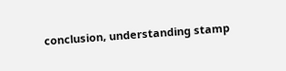conclusion, understanding stamp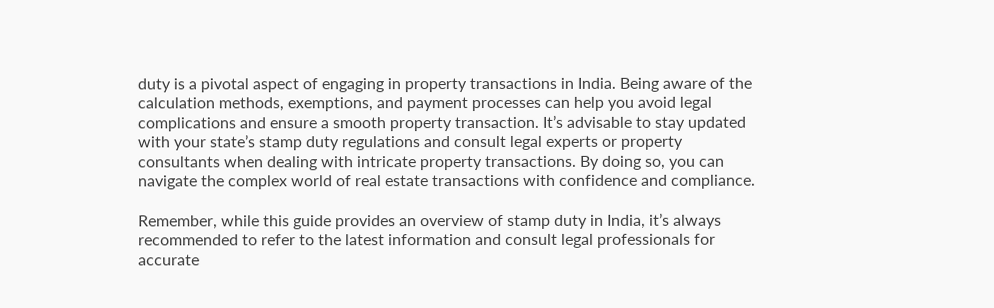duty is a pivotal aspect of engaging in property transactions in India. Being aware of the calculation methods, exemptions, and payment processes can help you avoid legal complications and ensure a smooth property transaction. It’s advisable to stay updated with your state’s stamp duty regulations and consult legal experts or property consultants when dealing with intricate property transactions. By doing so, you can navigate the complex world of real estate transactions with confidence and compliance.

Remember, while this guide provides an overview of stamp duty in India, it’s always recommended to refer to the latest information and consult legal professionals for accurate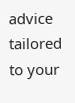advice tailored to your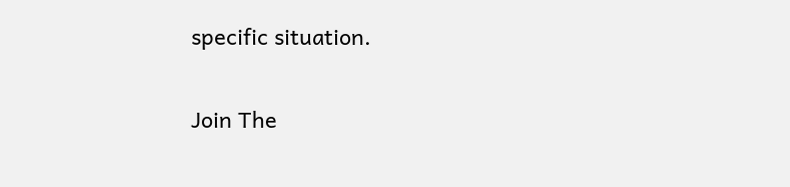specific situation.

Join The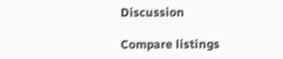Discussion

Compare listings